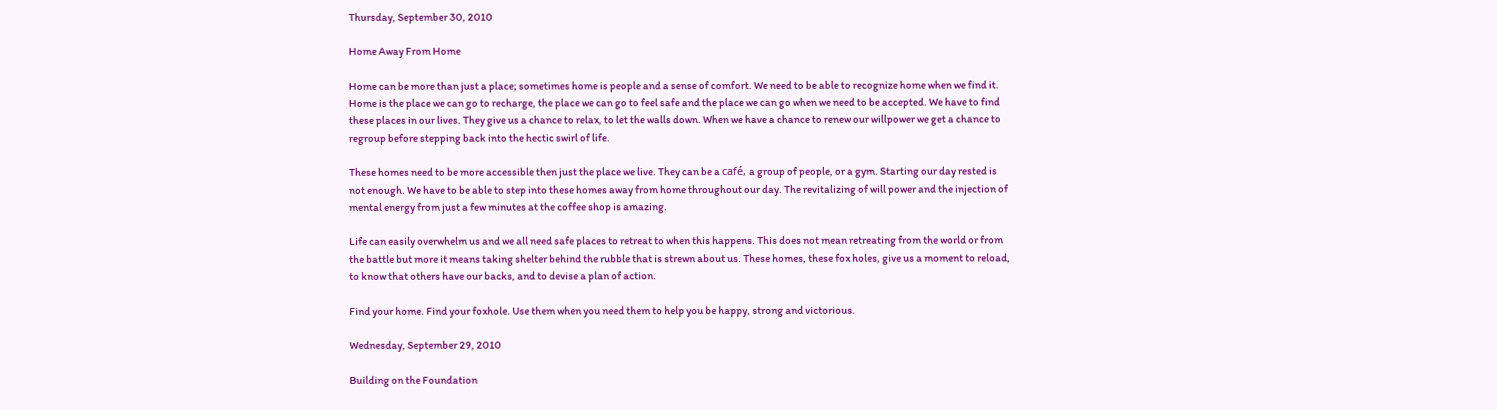Thursday, September 30, 2010

Home Away From Home

Home can be more than just a place; sometimes home is people and a sense of comfort. We need to be able to recognize home when we find it. Home is the place we can go to recharge, the place we can go to feel safe and the place we can go when we need to be accepted. We have to find these places in our lives. They give us a chance to relax, to let the walls down. When we have a chance to renew our willpower we get a chance to regroup before stepping back into the hectic swirl of life.

These homes need to be more accessible then just the place we live. They can be a café, a group of people, or a gym. Starting our day rested is not enough. We have to be able to step into these homes away from home throughout our day. The revitalizing of will power and the injection of mental energy from just a few minutes at the coffee shop is amazing.

Life can easily overwhelm us and we all need safe places to retreat to when this happens. This does not mean retreating from the world or from the battle but more it means taking shelter behind the rubble that is strewn about us. These homes, these fox holes, give us a moment to reload, to know that others have our backs, and to devise a plan of action.

Find your home. Find your foxhole. Use them when you need them to help you be happy, strong and victorious.

Wednesday, September 29, 2010

Building on the Foundation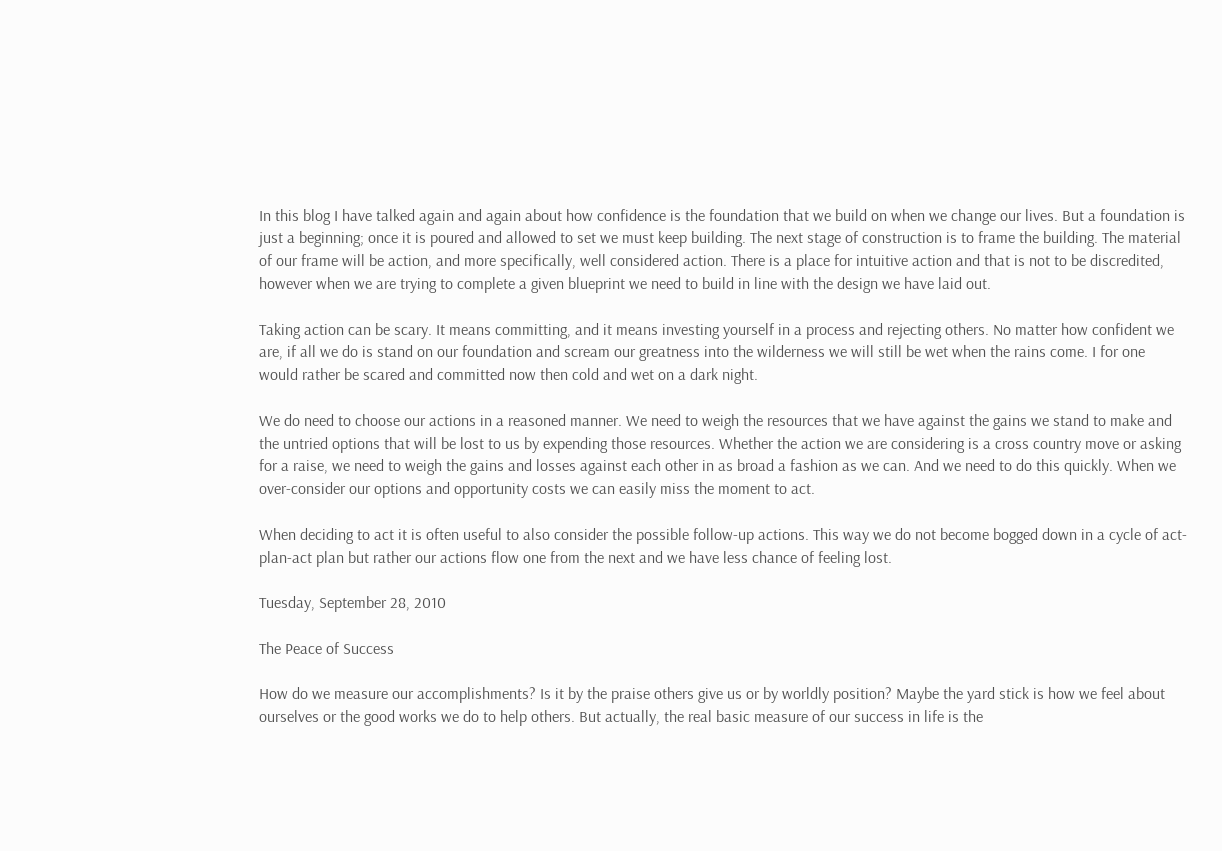In this blog I have talked again and again about how confidence is the foundation that we build on when we change our lives. But a foundation is just a beginning; once it is poured and allowed to set we must keep building. The next stage of construction is to frame the building. The material of our frame will be action, and more specifically, well considered action. There is a place for intuitive action and that is not to be discredited, however when we are trying to complete a given blueprint we need to build in line with the design we have laid out.

Taking action can be scary. It means committing, and it means investing yourself in a process and rejecting others. No matter how confident we are, if all we do is stand on our foundation and scream our greatness into the wilderness we will still be wet when the rains come. I for one would rather be scared and committed now then cold and wet on a dark night.

We do need to choose our actions in a reasoned manner. We need to weigh the resources that we have against the gains we stand to make and the untried options that will be lost to us by expending those resources. Whether the action we are considering is a cross country move or asking for a raise, we need to weigh the gains and losses against each other in as broad a fashion as we can. And we need to do this quickly. When we over-consider our options and opportunity costs we can easily miss the moment to act.

When deciding to act it is often useful to also consider the possible follow-up actions. This way we do not become bogged down in a cycle of act-plan-act plan but rather our actions flow one from the next and we have less chance of feeling lost.

Tuesday, September 28, 2010

The Peace of Success

How do we measure our accomplishments? Is it by the praise others give us or by worldly position? Maybe the yard stick is how we feel about ourselves or the good works we do to help others. But actually, the real basic measure of our success in life is the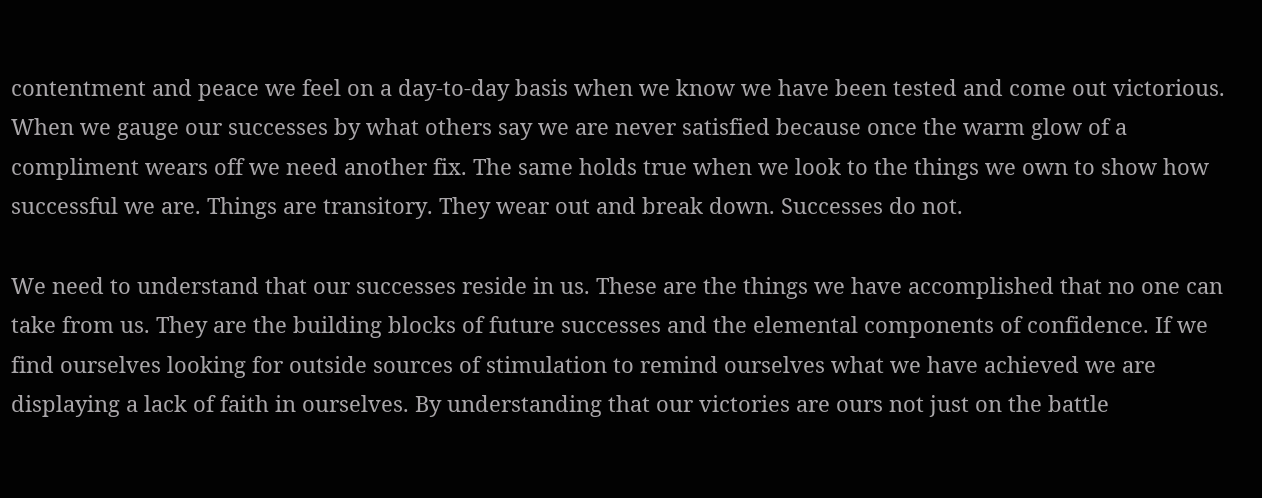contentment and peace we feel on a day-to-day basis when we know we have been tested and come out victorious. When we gauge our successes by what others say we are never satisfied because once the warm glow of a compliment wears off we need another fix. The same holds true when we look to the things we own to show how successful we are. Things are transitory. They wear out and break down. Successes do not.

We need to understand that our successes reside in us. These are the things we have accomplished that no one can take from us. They are the building blocks of future successes and the elemental components of confidence. If we find ourselves looking for outside sources of stimulation to remind ourselves what we have achieved we are displaying a lack of faith in ourselves. By understanding that our victories are ours not just on the battle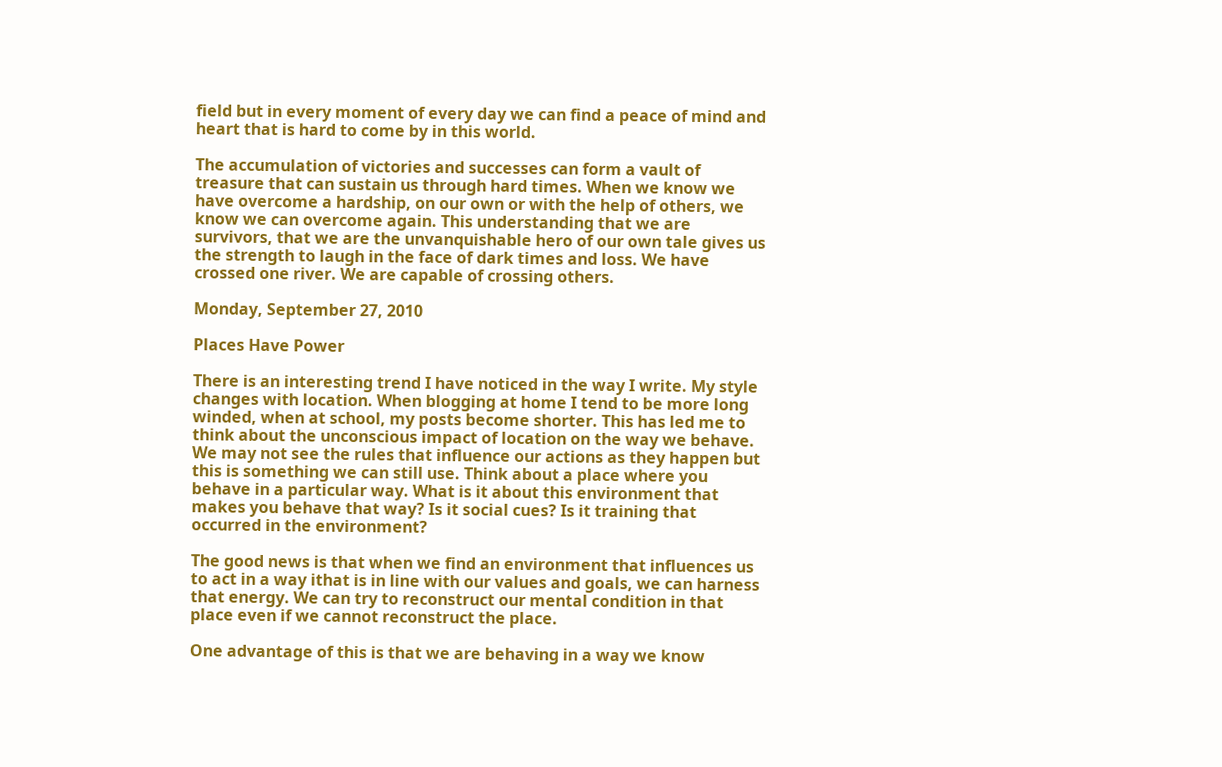field but in every moment of every day we can find a peace of mind and heart that is hard to come by in this world.

The accumulation of victories and successes can form a vault of treasure that can sustain us through hard times. When we know we have overcome a hardship, on our own or with the help of others, we know we can overcome again. This understanding that we are survivors, that we are the unvanquishable hero of our own tale gives us the strength to laugh in the face of dark times and loss. We have crossed one river. We are capable of crossing others.

Monday, September 27, 2010

Places Have Power

There is an interesting trend I have noticed in the way I write. My style changes with location. When blogging at home I tend to be more long winded, when at school, my posts become shorter. This has led me to think about the unconscious impact of location on the way we behave. We may not see the rules that influence our actions as they happen but this is something we can still use. Think about a place where you behave in a particular way. What is it about this environment that makes you behave that way? Is it social cues? Is it training that occurred in the environment?

The good news is that when we find an environment that influences us to act in a way ithat is in line with our values and goals, we can harness that energy. We can try to reconstruct our mental condition in that place even if we cannot reconstruct the place.

One advantage of this is that we are behaving in a way we know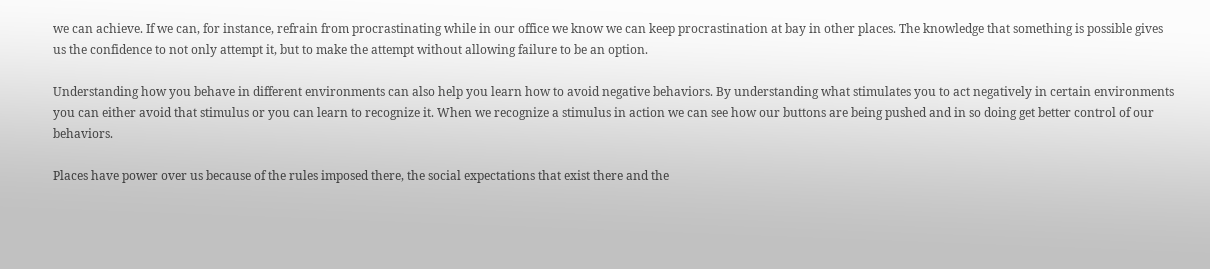we can achieve. If we can, for instance, refrain from procrastinating while in our office we know we can keep procrastination at bay in other places. The knowledge that something is possible gives us the confidence to not only attempt it, but to make the attempt without allowing failure to be an option.

Understanding how you behave in different environments can also help you learn how to avoid negative behaviors. By understanding what stimulates you to act negatively in certain environments you can either avoid that stimulus or you can learn to recognize it. When we recognize a stimulus in action we can see how our buttons are being pushed and in so doing get better control of our behaviors.

Places have power over us because of the rules imposed there, the social expectations that exist there and the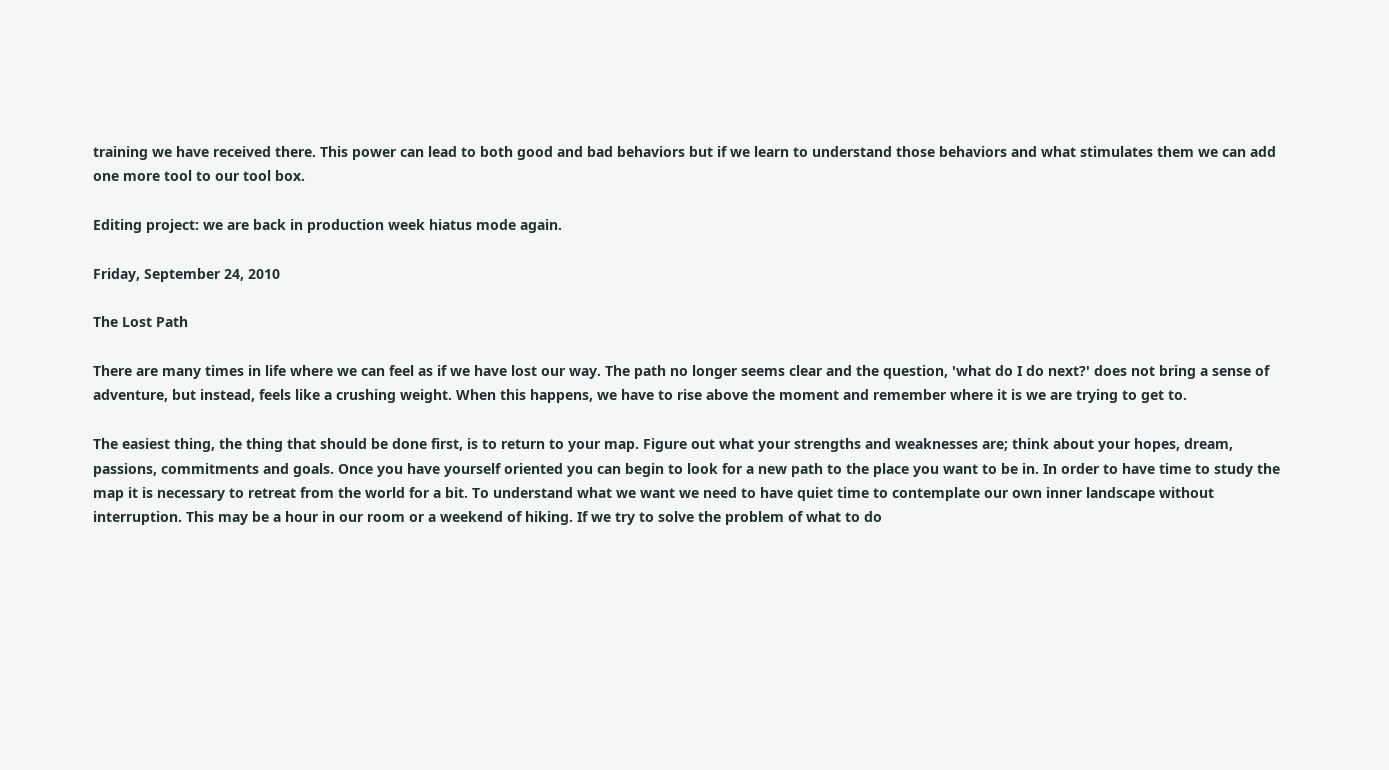training we have received there. This power can lead to both good and bad behaviors but if we learn to understand those behaviors and what stimulates them we can add one more tool to our tool box.

Editing project: we are back in production week hiatus mode again.

Friday, September 24, 2010

The Lost Path

There are many times in life where we can feel as if we have lost our way. The path no longer seems clear and the question, 'what do I do next?' does not bring a sense of adventure, but instead, feels like a crushing weight. When this happens, we have to rise above the moment and remember where it is we are trying to get to.

The easiest thing, the thing that should be done first, is to return to your map. Figure out what your strengths and weaknesses are; think about your hopes, dream, passions, commitments and goals. Once you have yourself oriented you can begin to look for a new path to the place you want to be in. In order to have time to study the map it is necessary to retreat from the world for a bit. To understand what we want we need to have quiet time to contemplate our own inner landscape without interruption. This may be a hour in our room or a weekend of hiking. If we try to solve the problem of what to do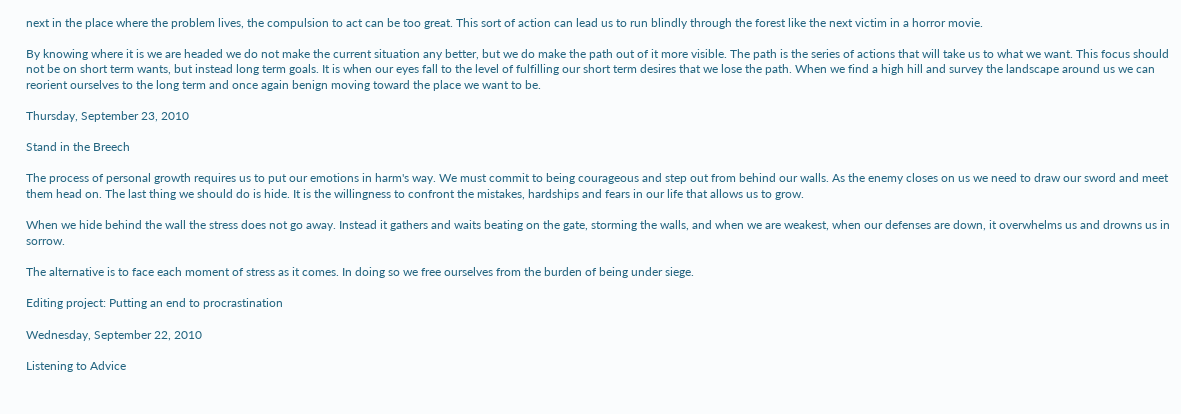next in the place where the problem lives, the compulsion to act can be too great. This sort of action can lead us to run blindly through the forest like the next victim in a horror movie.

By knowing where it is we are headed we do not make the current situation any better, but we do make the path out of it more visible. The path is the series of actions that will take us to what we want. This focus should not be on short term wants, but instead long term goals. It is when our eyes fall to the level of fulfilling our short term desires that we lose the path. When we find a high hill and survey the landscape around us we can reorient ourselves to the long term and once again benign moving toward the place we want to be.

Thursday, September 23, 2010

Stand in the Breech

The process of personal growth requires us to put our emotions in harm's way. We must commit to being courageous and step out from behind our walls. As the enemy closes on us we need to draw our sword and meet them head on. The last thing we should do is hide. It is the willingness to confront the mistakes, hardships and fears in our life that allows us to grow.

When we hide behind the wall the stress does not go away. Instead it gathers and waits beating on the gate, storming the walls, and when we are weakest, when our defenses are down, it overwhelms us and drowns us in sorrow.

The alternative is to face each moment of stress as it comes. In doing so we free ourselves from the burden of being under siege.

Editing project: Putting an end to procrastination

Wednesday, September 22, 2010

Listening to Advice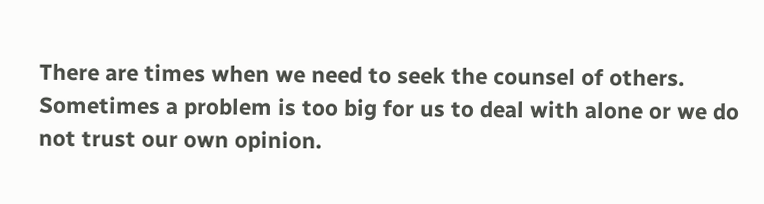There are times when we need to seek the counsel of others. Sometimes a problem is too big for us to deal with alone or we do not trust our own opinion.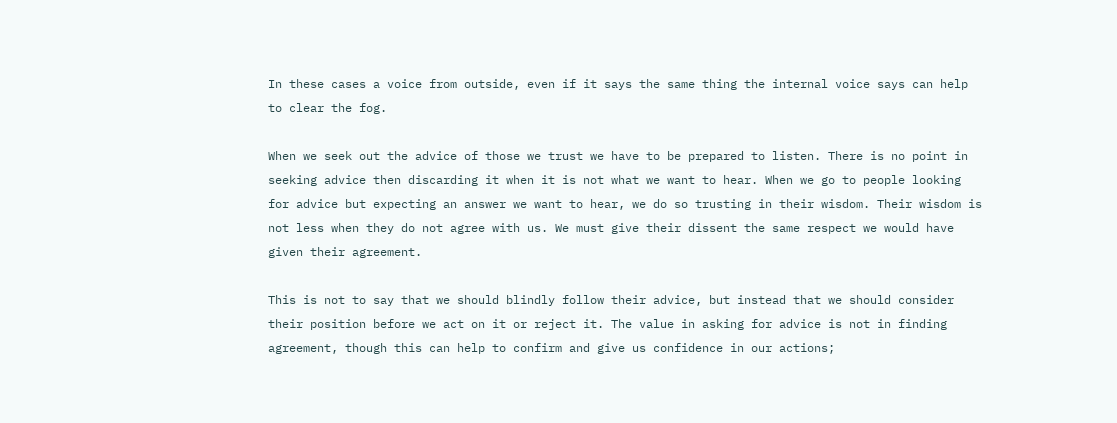In these cases a voice from outside, even if it says the same thing the internal voice says can help to clear the fog.

When we seek out the advice of those we trust we have to be prepared to listen. There is no point in seeking advice then discarding it when it is not what we want to hear. When we go to people looking for advice but expecting an answer we want to hear, we do so trusting in their wisdom. Their wisdom is not less when they do not agree with us. We must give their dissent the same respect we would have given their agreement.

This is not to say that we should blindly follow their advice, but instead that we should consider their position before we act on it or reject it. The value in asking for advice is not in finding agreement, though this can help to confirm and give us confidence in our actions;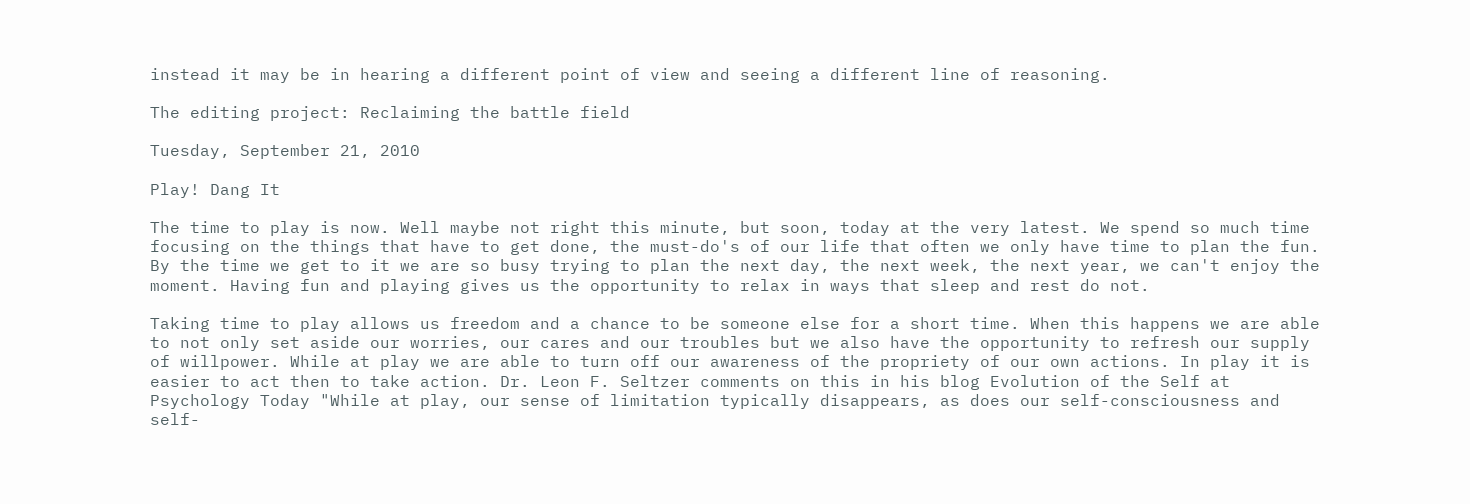instead it may be in hearing a different point of view and seeing a different line of reasoning.

The editing project: Reclaiming the battle field

Tuesday, September 21, 2010

Play! Dang It

The time to play is now. Well maybe not right this minute, but soon, today at the very latest. We spend so much time focusing on the things that have to get done, the must-do's of our life that often we only have time to plan the fun. By the time we get to it we are so busy trying to plan the next day, the next week, the next year, we can't enjoy the moment. Having fun and playing gives us the opportunity to relax in ways that sleep and rest do not.

Taking time to play allows us freedom and a chance to be someone else for a short time. When this happens we are able to not only set aside our worries, our cares and our troubles but we also have the opportunity to refresh our supply of willpower. While at play we are able to turn off our awareness of the propriety of our own actions. In play it is easier to act then to take action. Dr. Leon F. Seltzer comments on this in his blog Evolution of the Self at Psychology Today "While at play, our sense of limitation typically disappears, as does our self-consciousness and self-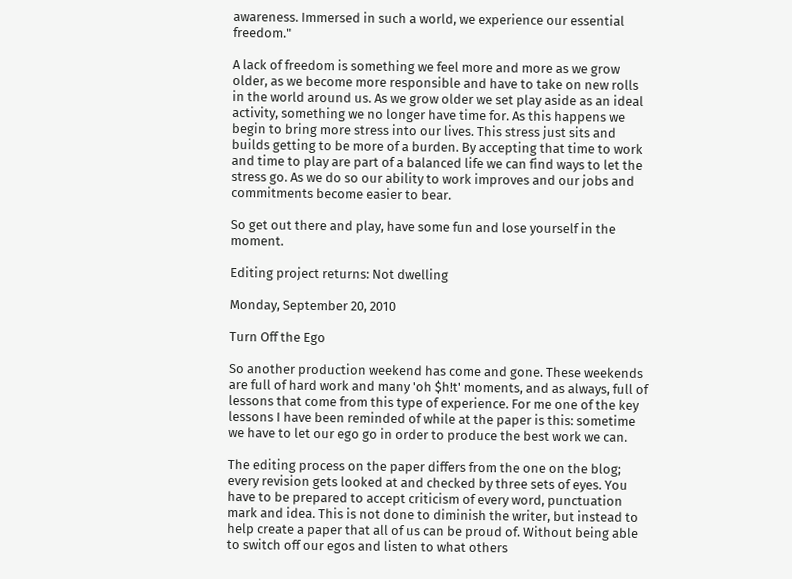awareness. Immersed in such a world, we experience our essential freedom."

A lack of freedom is something we feel more and more as we grow older, as we become more responsible and have to take on new rolls in the world around us. As we grow older we set play aside as an ideal activity, something we no longer have time for. As this happens we begin to bring more stress into our lives. This stress just sits and builds getting to be more of a burden. By accepting that time to work and time to play are part of a balanced life we can find ways to let the stress go. As we do so our ability to work improves and our jobs and commitments become easier to bear.

So get out there and play, have some fun and lose yourself in the moment.

Editing project returns: Not dwelling

Monday, September 20, 2010

Turn Off the Ego

So another production weekend has come and gone. These weekends are full of hard work and many 'oh $h!t' moments, and as always, full of lessons that come from this type of experience. For me one of the key lessons I have been reminded of while at the paper is this: sometime we have to let our ego go in order to produce the best work we can.

The editing process on the paper differs from the one on the blog; every revision gets looked at and checked by three sets of eyes. You have to be prepared to accept criticism of every word, punctuation mark and idea. This is not done to diminish the writer, but instead to help create a paper that all of us can be proud of. Without being able to switch off our egos and listen to what others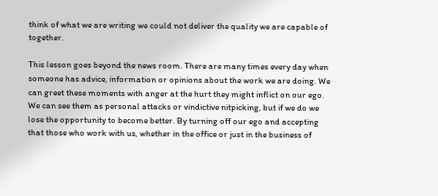think of what we are writing we could not deliver the quality we are capable of together.

This lesson goes beyond the news room. There are many times every day when someone has advice, information or opinions about the work we are doing. We can greet these moments with anger at the hurt they might inflict on our ego. We can see them as personal attacks or vindictive nitpicking, but if we do we lose the opportunity to become better. By turning off our ego and accepting that those who work with us, whether in the office or just in the business of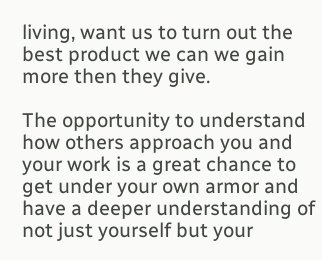living, want us to turn out the best product we can we gain more then they give.

The opportunity to understand how others approach you and your work is a great chance to get under your own armor and have a deeper understanding of not just yourself but your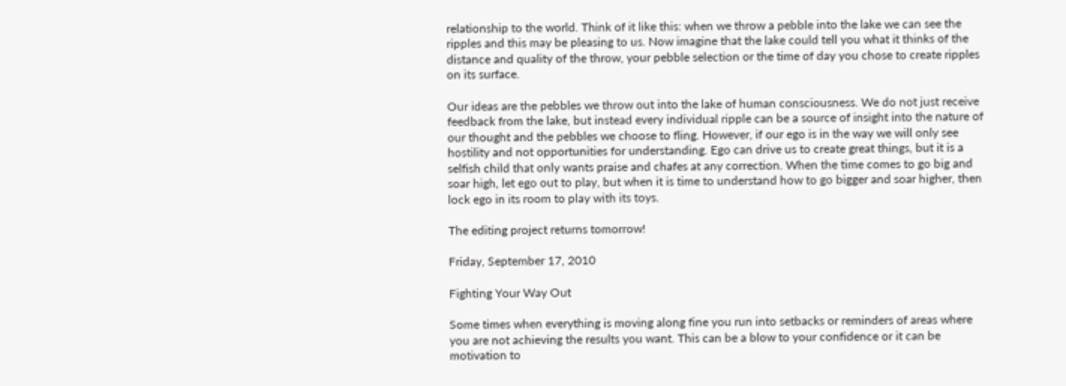relationship to the world. Think of it like this: when we throw a pebble into the lake we can see the ripples and this may be pleasing to us. Now imagine that the lake could tell you what it thinks of the distance and quality of the throw, your pebble selection or the time of day you chose to create ripples on its surface.

Our ideas are the pebbles we throw out into the lake of human consciousness. We do not just receive feedback from the lake, but instead every individual ripple can be a source of insight into the nature of our thought and the pebbles we choose to fling. However, if our ego is in the way we will only see hostility and not opportunities for understanding. Ego can drive us to create great things, but it is a selfish child that only wants praise and chafes at any correction. When the time comes to go big and soar high, let ego out to play, but when it is time to understand how to go bigger and soar higher, then lock ego in its room to play with its toys.

The editing project returns tomorrow!

Friday, September 17, 2010

Fighting Your Way Out

Some times when everything is moving along fine you run into setbacks or reminders of areas where you are not achieving the results you want. This can be a blow to your confidence or it can be motivation to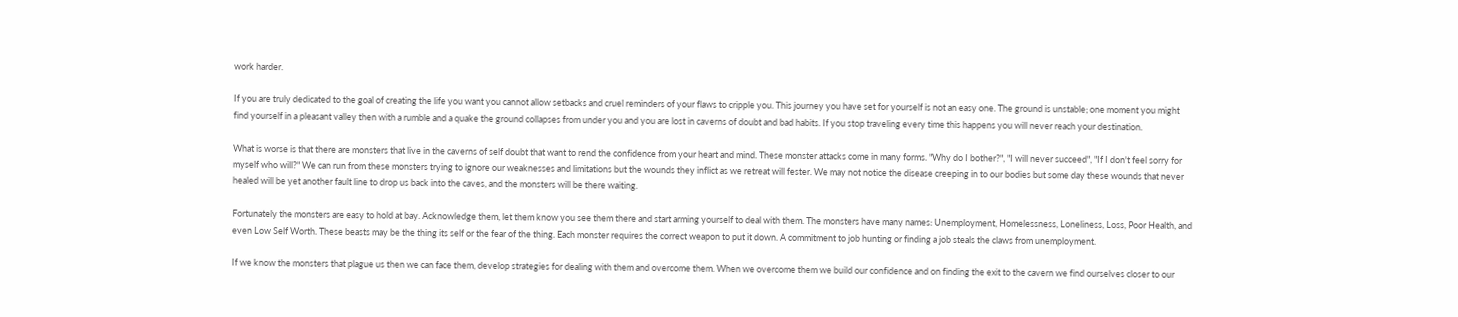work harder.

If you are truly dedicated to the goal of creating the life you want you cannot allow setbacks and cruel reminders of your flaws to cripple you. This journey you have set for yourself is not an easy one. The ground is unstable; one moment you might find yourself in a pleasant valley then with a rumble and a quake the ground collapses from under you and you are lost in caverns of doubt and bad habits. If you stop traveling every time this happens you will never reach your destination.

What is worse is that there are monsters that live in the caverns of self doubt that want to rend the confidence from your heart and mind. These monster attacks come in many forms. "Why do I bother?", "I will never succeed", "If I don't feel sorry for myself who will?" We can run from these monsters trying to ignore our weaknesses and limitations but the wounds they inflict as we retreat will fester. We may not notice the disease creeping in to our bodies but some day these wounds that never healed will be yet another fault line to drop us back into the caves, and the monsters will be there waiting.

Fortunately the monsters are easy to hold at bay. Acknowledge them, let them know you see them there and start arming yourself to deal with them. The monsters have many names: Unemployment, Homelessness, Loneliness, Loss, Poor Health, and even Low Self Worth. These beasts may be the thing its self or the fear of the thing. Each monster requires the correct weapon to put it down. A commitment to job hunting or finding a job steals the claws from unemployment.

If we know the monsters that plague us then we can face them, develop strategies for dealing with them and overcome them. When we overcome them we build our confidence and on finding the exit to the cavern we find ourselves closer to our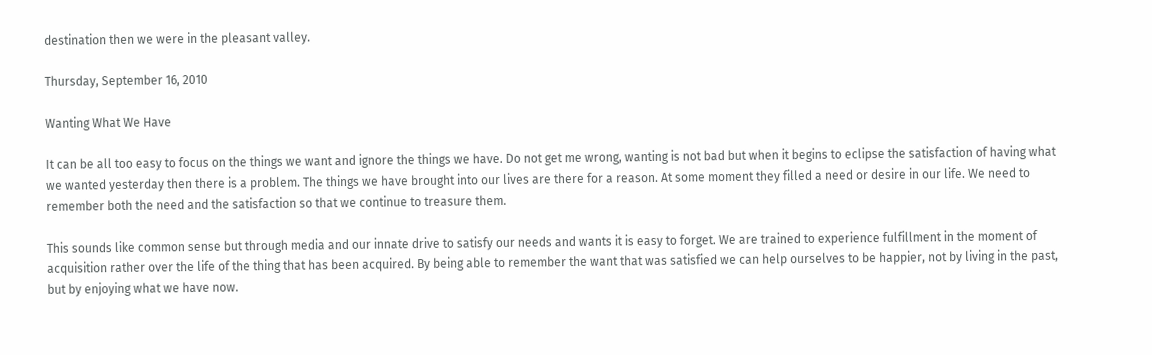destination then we were in the pleasant valley.

Thursday, September 16, 2010

Wanting What We Have

It can be all too easy to focus on the things we want and ignore the things we have. Do not get me wrong, wanting is not bad but when it begins to eclipse the satisfaction of having what we wanted yesterday then there is a problem. The things we have brought into our lives are there for a reason. At some moment they filled a need or desire in our life. We need to remember both the need and the satisfaction so that we continue to treasure them.

This sounds like common sense but through media and our innate drive to satisfy our needs and wants it is easy to forget. We are trained to experience fulfillment in the moment of acquisition rather over the life of the thing that has been acquired. By being able to remember the want that was satisfied we can help ourselves to be happier, not by living in the past, but by enjoying what we have now.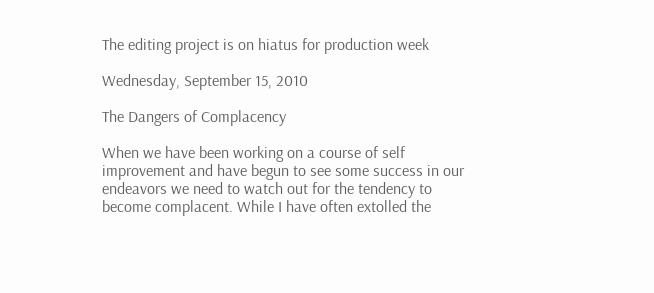The editing project is on hiatus for production week

Wednesday, September 15, 2010

The Dangers of Complacency

When we have been working on a course of self improvement and have begun to see some success in our endeavors we need to watch out for the tendency to become complacent. While I have often extolled the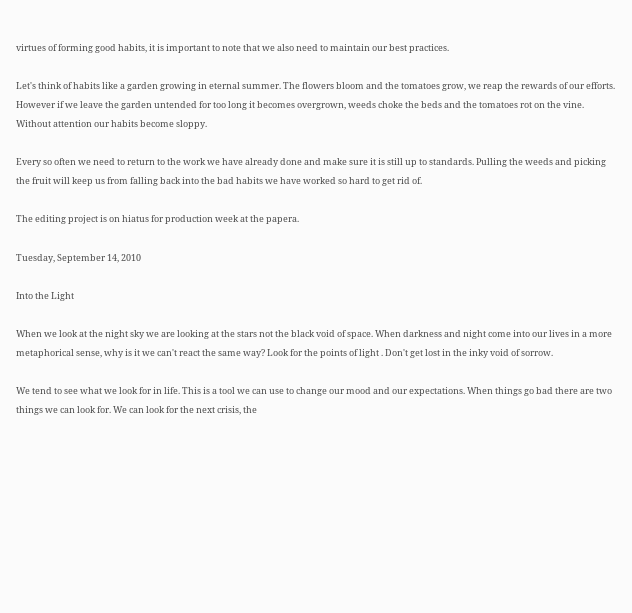virtues of forming good habits, it is important to note that we also need to maintain our best practices.

Let's think of habits like a garden growing in eternal summer. The flowers bloom and the tomatoes grow, we reap the rewards of our efforts. However if we leave the garden untended for too long it becomes overgrown, weeds choke the beds and the tomatoes rot on the vine. Without attention our habits become sloppy.

Every so often we need to return to the work we have already done and make sure it is still up to standards. Pulling the weeds and picking the fruit will keep us from falling back into the bad habits we have worked so hard to get rid of.

The editing project is on hiatus for production week at the papera.

Tuesday, September 14, 2010

Into the Light

When we look at the night sky we are looking at the stars not the black void of space. When darkness and night come into our lives in a more metaphorical sense, why is it we can't react the same way? Look for the points of light . Don't get lost in the inky void of sorrow.

We tend to see what we look for in life. This is a tool we can use to change our mood and our expectations. When things go bad there are two things we can look for. We can look for the next crisis, the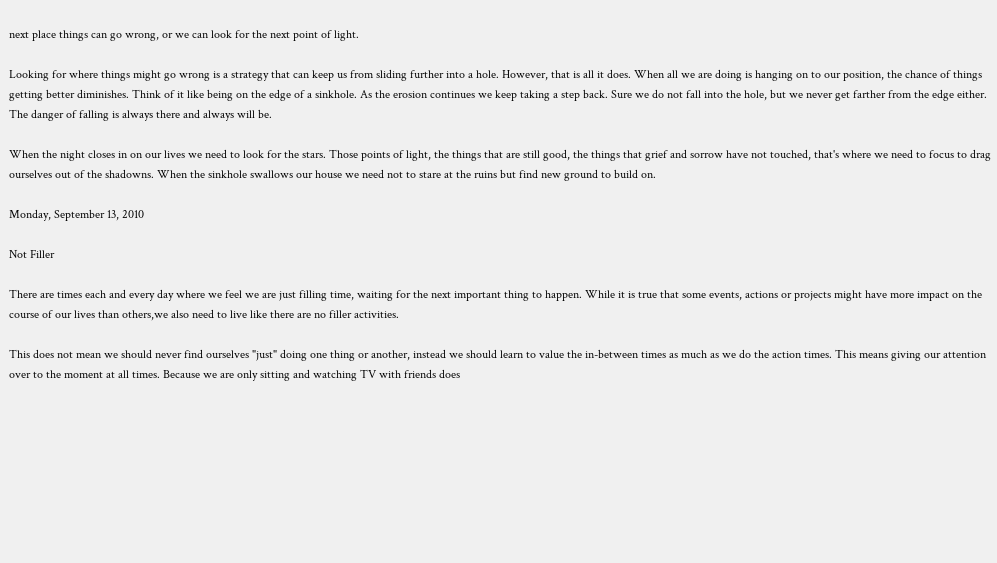next place things can go wrong, or we can look for the next point of light.

Looking for where things might go wrong is a strategy that can keep us from sliding further into a hole. However, that is all it does. When all we are doing is hanging on to our position, the chance of things getting better diminishes. Think of it like being on the edge of a sinkhole. As the erosion continues we keep taking a step back. Sure we do not fall into the hole, but we never get farther from the edge either. The danger of falling is always there and always will be.

When the night closes in on our lives we need to look for the stars. Those points of light, the things that are still good, the things that grief and sorrow have not touched, that's where we need to focus to drag ourselves out of the shadowns. When the sinkhole swallows our house we need not to stare at the ruins but find new ground to build on.

Monday, September 13, 2010

Not Filler

There are times each and every day where we feel we are just filling time, waiting for the next important thing to happen. While it is true that some events, actions or projects might have more impact on the course of our lives than others,we also need to live like there are no filler activities.

This does not mean we should never find ourselves "just" doing one thing or another, instead we should learn to value the in-between times as much as we do the action times. This means giving our attention over to the moment at all times. Because we are only sitting and watching TV with friends does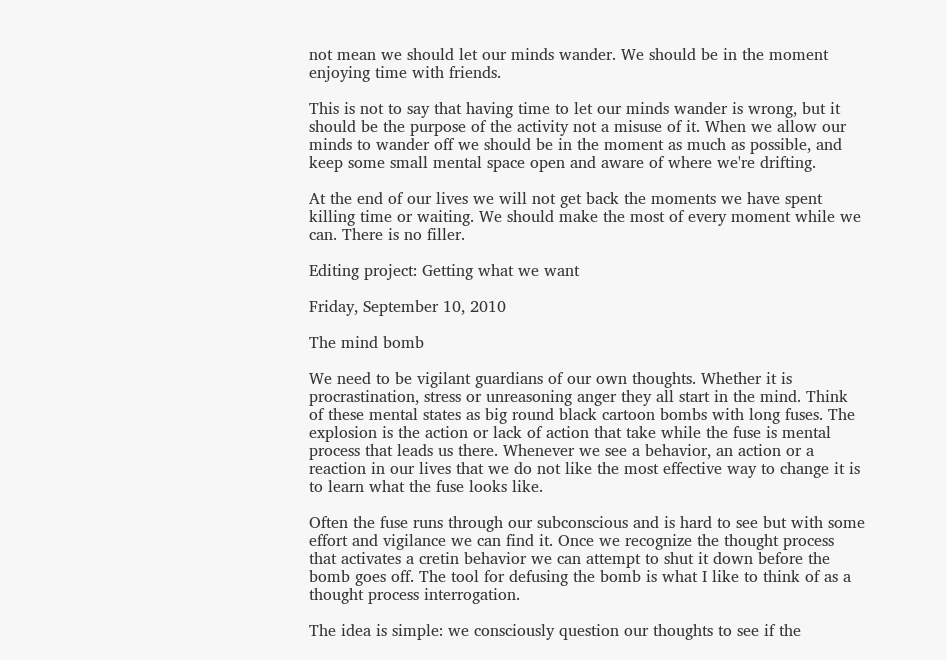not mean we should let our minds wander. We should be in the moment enjoying time with friends.

This is not to say that having time to let our minds wander is wrong, but it should be the purpose of the activity not a misuse of it. When we allow our minds to wander off we should be in the moment as much as possible, and keep some small mental space open and aware of where we're drifting.

At the end of our lives we will not get back the moments we have spent killing time or waiting. We should make the most of every moment while we can. There is no filler.

Editing project: Getting what we want

Friday, September 10, 2010

The mind bomb

We need to be vigilant guardians of our own thoughts. Whether it is procrastination, stress or unreasoning anger they all start in the mind. Think of these mental states as big round black cartoon bombs with long fuses. The explosion is the action or lack of action that take while the fuse is mental process that leads us there. Whenever we see a behavior, an action or a reaction in our lives that we do not like the most effective way to change it is to learn what the fuse looks like.

Often the fuse runs through our subconscious and is hard to see but with some effort and vigilance we can find it. Once we recognize the thought process that activates a cretin behavior we can attempt to shut it down before the bomb goes off. The tool for defusing the bomb is what I like to think of as a thought process interrogation.

The idea is simple: we consciously question our thoughts to see if the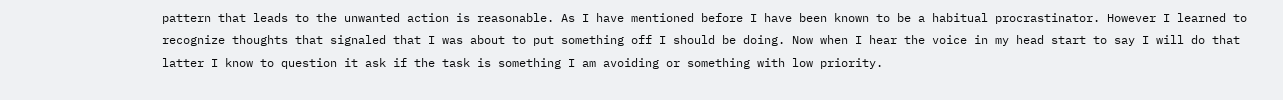pattern that leads to the unwanted action is reasonable. As I have mentioned before I have been known to be a habitual procrastinator. However I learned to recognize thoughts that signaled that I was about to put something off I should be doing. Now when I hear the voice in my head start to say I will do that latter I know to question it ask if the task is something I am avoiding or something with low priority.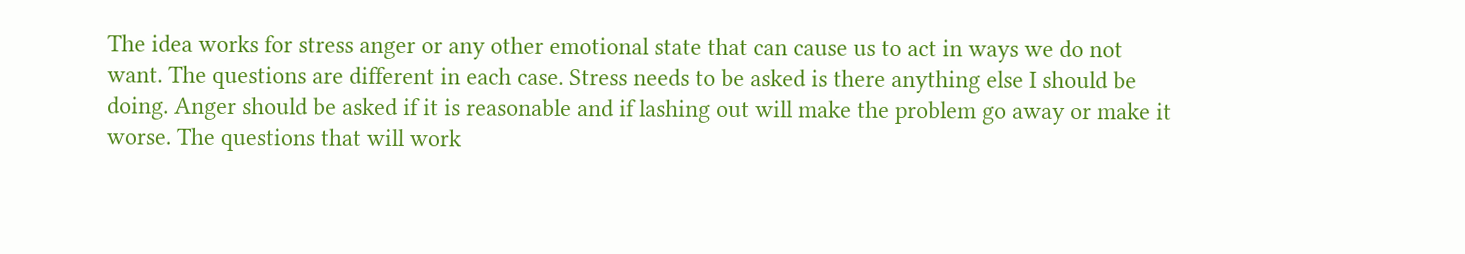The idea works for stress anger or any other emotional state that can cause us to act in ways we do not want. The questions are different in each case. Stress needs to be asked is there anything else I should be doing. Anger should be asked if it is reasonable and if lashing out will make the problem go away or make it worse. The questions that will work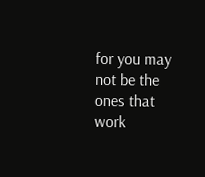for you may not be the ones that work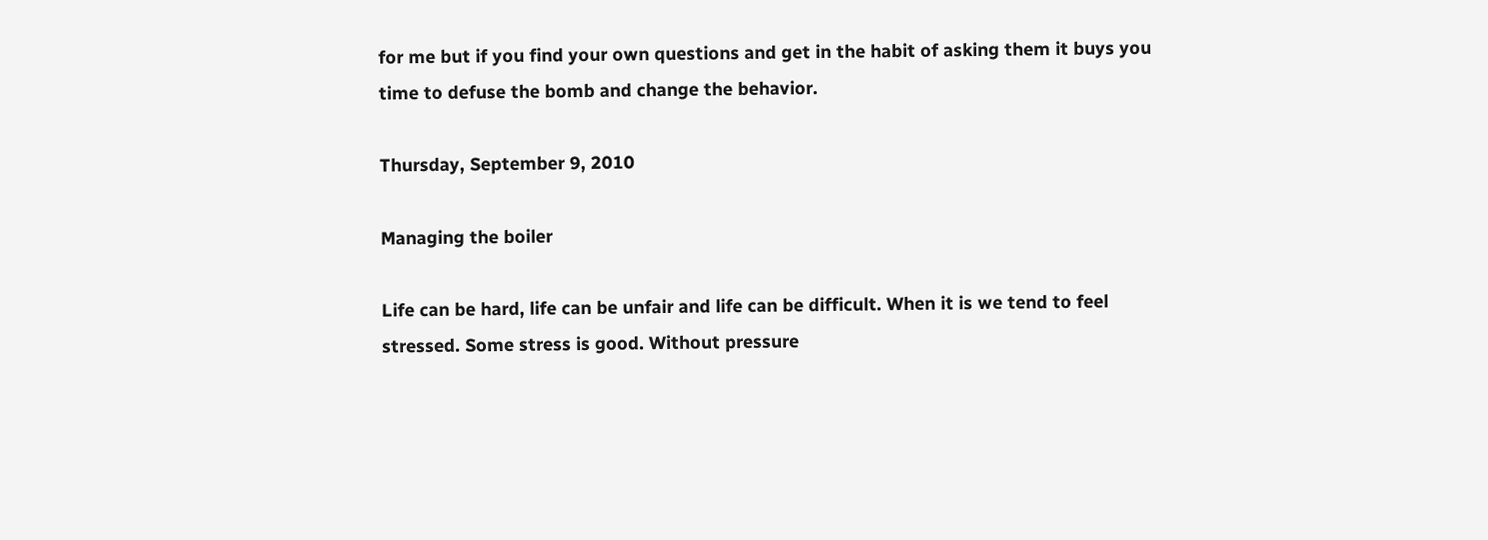for me but if you find your own questions and get in the habit of asking them it buys you time to defuse the bomb and change the behavior.

Thursday, September 9, 2010

Managing the boiler

Life can be hard, life can be unfair and life can be difficult. When it is we tend to feel stressed. Some stress is good. Without pressure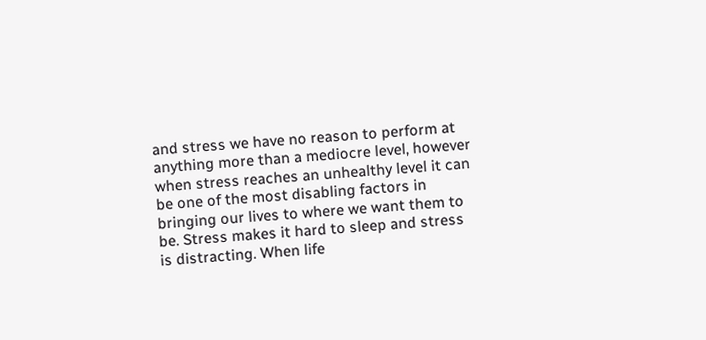and stress we have no reason to perform at anything more than a mediocre level, however when stress reaches an unhealthy level it can be one of the most disabling factors in bringing our lives to where we want them to be. Stress makes it hard to sleep and stress is distracting. When life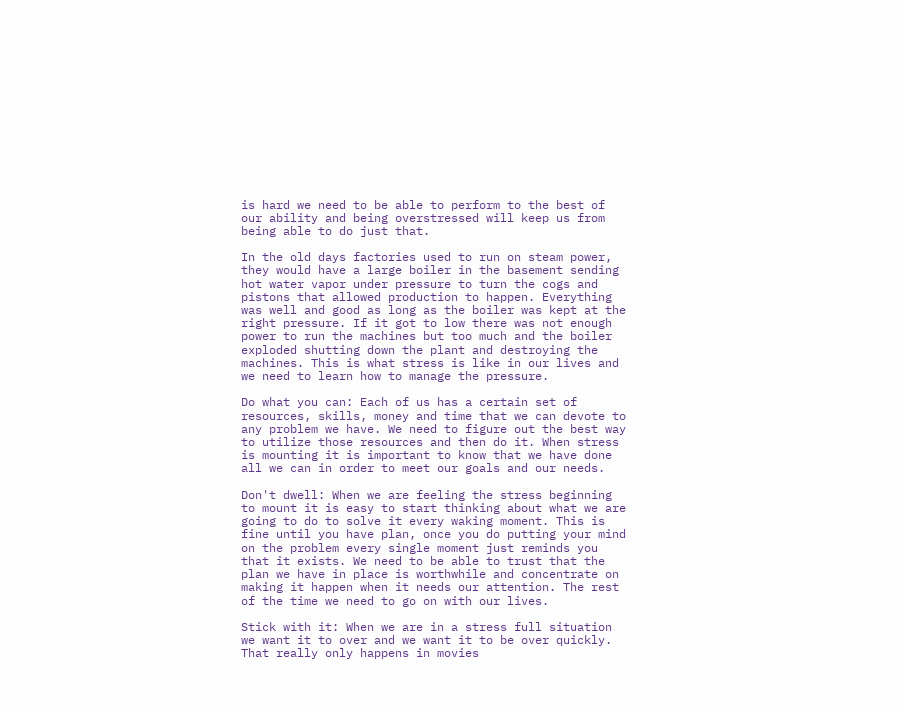is hard we need to be able to perform to the best of our ability and being overstressed will keep us from being able to do just that.

In the old days factories used to run on steam power, they would have a large boiler in the basement sending hot water vapor under pressure to turn the cogs and pistons that allowed production to happen. Everything was well and good as long as the boiler was kept at the right pressure. If it got to low there was not enough power to run the machines but too much and the boiler exploded shutting down the plant and destroying the machines. This is what stress is like in our lives and we need to learn how to manage the pressure.

Do what you can: Each of us has a certain set of resources, skills, money and time that we can devote to any problem we have. We need to figure out the best way to utilize those resources and then do it. When stress is mounting it is important to know that we have done all we can in order to meet our goals and our needs.

Don't dwell: When we are feeling the stress beginning to mount it is easy to start thinking about what we are going to do to solve it every waking moment. This is fine until you have plan, once you do putting your mind on the problem every single moment just reminds you that it exists. We need to be able to trust that the plan we have in place is worthwhile and concentrate on making it happen when it needs our attention. The rest of the time we need to go on with our lives.

Stick with it: When we are in a stress full situation we want it to over and we want it to be over quickly. That really only happens in movies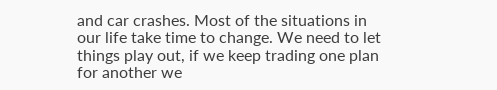and car crashes. Most of the situations in our life take time to change. We need to let things play out, if we keep trading one plan for another we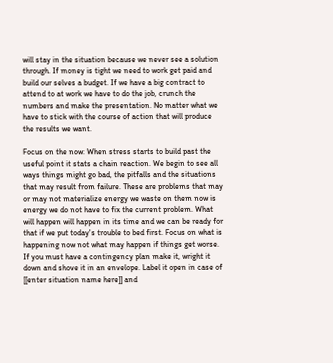will stay in the situation because we never see a solution through. If money is tight we need to work get paid and build our selves a budget. If we have a big contract to attend to at work we have to do the job, crunch the numbers and make the presentation. No matter what we have to stick with the course of action that will produce the results we want.

Focus on the now: When stress starts to build past the useful point it stats a chain reaction. We begin to see all ways things might go bad, the pitfalls and the situations that may result from failure. These are problems that may or may not materialize energy we waste on them now is energy we do not have to fix the current problem. What will happen will happen in its time and we can be ready for that if we put today's trouble to bed first. Focus on what is happening now not what may happen if things get worse. If you must have a contingency plan make it, wright it down and shove it in an envelope. Label it open in case of [[enter situation name here]] and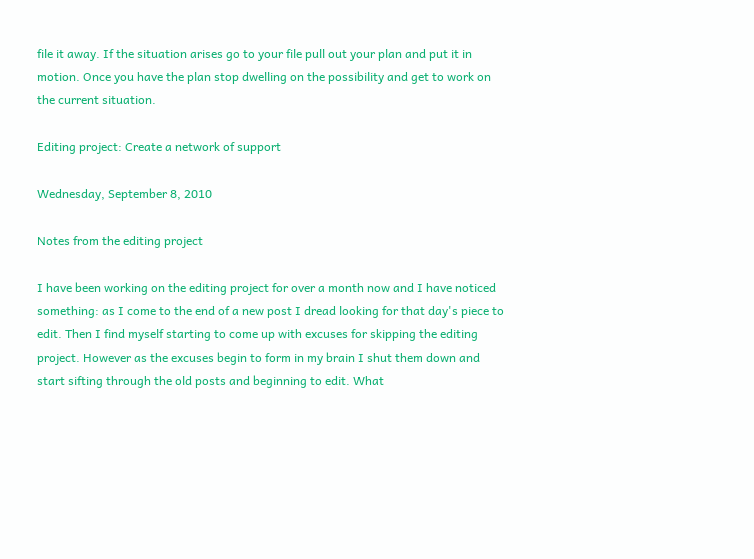file it away. If the situation arises go to your file pull out your plan and put it in motion. Once you have the plan stop dwelling on the possibility and get to work on the current situation.

Editing project: Create a network of support

Wednesday, September 8, 2010

Notes from the editing project

I have been working on the editing project for over a month now and I have noticed something: as I come to the end of a new post I dread looking for that day's piece to edit. Then I find myself starting to come up with excuses for skipping the editing project. However as the excuses begin to form in my brain I shut them down and start sifting through the old posts and beginning to edit. What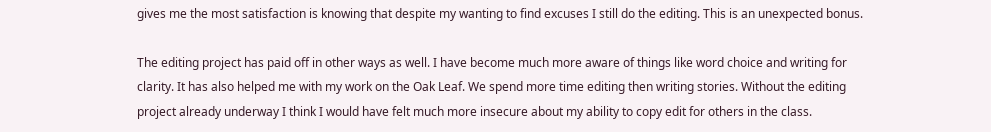gives me the most satisfaction is knowing that despite my wanting to find excuses I still do the editing. This is an unexpected bonus.

The editing project has paid off in other ways as well. I have become much more aware of things like word choice and writing for clarity. It has also helped me with my work on the Oak Leaf. We spend more time editing then writing stories. Without the editing project already underway I think I would have felt much more insecure about my ability to copy edit for others in the class.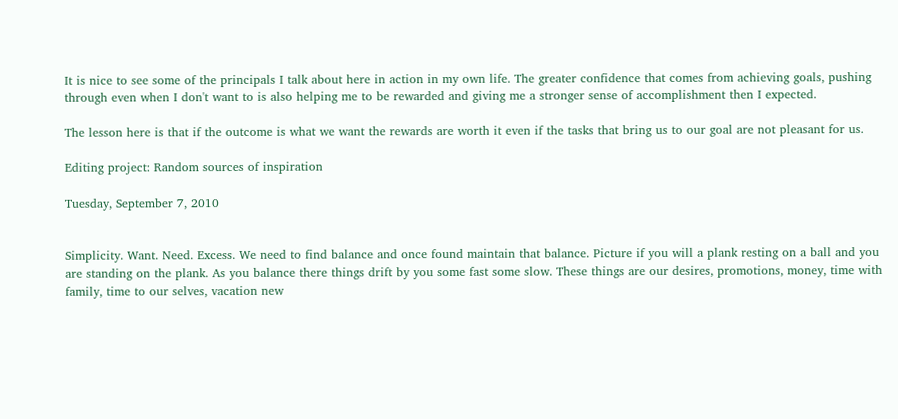It is nice to see some of the principals I talk about here in action in my own life. The greater confidence that comes from achieving goals, pushing through even when I don't want to is also helping me to be rewarded and giving me a stronger sense of accomplishment then I expected.

The lesson here is that if the outcome is what we want the rewards are worth it even if the tasks that bring us to our goal are not pleasant for us.

Editing project: Random sources of inspiration

Tuesday, September 7, 2010


Simplicity. Want. Need. Excess. We need to find balance and once found maintain that balance. Picture if you will a plank resting on a ball and you are standing on the plank. As you balance there things drift by you some fast some slow. These things are our desires, promotions, money, time with family, time to our selves, vacation new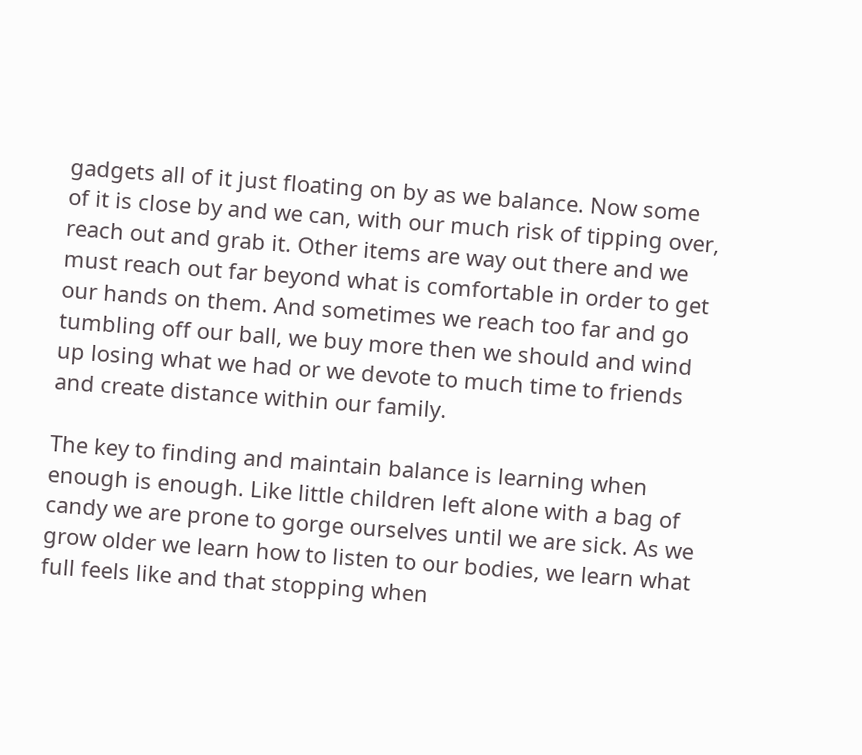gadgets all of it just floating on by as we balance. Now some of it is close by and we can, with our much risk of tipping over, reach out and grab it. Other items are way out there and we must reach out far beyond what is comfortable in order to get our hands on them. And sometimes we reach too far and go tumbling off our ball, we buy more then we should and wind up losing what we had or we devote to much time to friends and create distance within our family.

The key to finding and maintain balance is learning when enough is enough. Like little children left alone with a bag of candy we are prone to gorge ourselves until we are sick. As we grow older we learn how to listen to our bodies, we learn what full feels like and that stopping when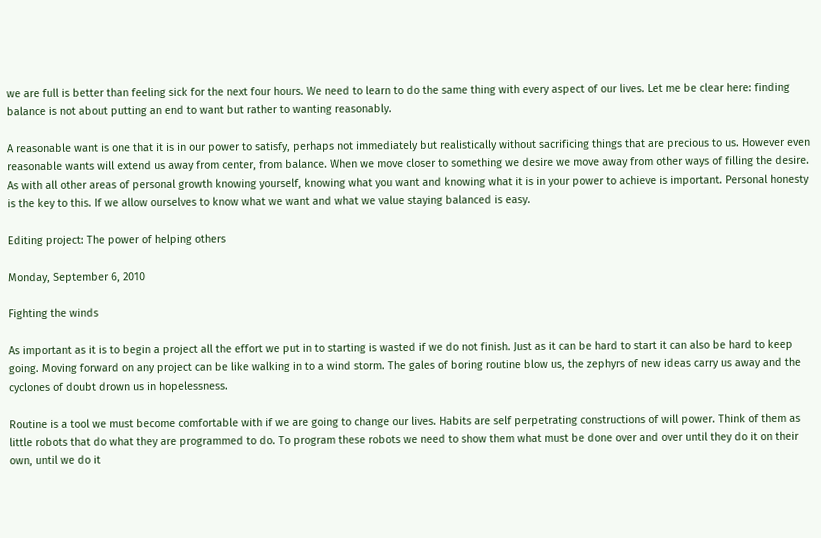we are full is better than feeling sick for the next four hours. We need to learn to do the same thing with every aspect of our lives. Let me be clear here: finding balance is not about putting an end to want but rather to wanting reasonably.

A reasonable want is one that it is in our power to satisfy, perhaps not immediately but realistically without sacrificing things that are precious to us. However even reasonable wants will extend us away from center, from balance. When we move closer to something we desire we move away from other ways of filling the desire. As with all other areas of personal growth knowing yourself, knowing what you want and knowing what it is in your power to achieve is important. Personal honesty is the key to this. If we allow ourselves to know what we want and what we value staying balanced is easy.

Editing project: The power of helping others

Monday, September 6, 2010

Fighting the winds

As important as it is to begin a project all the effort we put in to starting is wasted if we do not finish. Just as it can be hard to start it can also be hard to keep going. Moving forward on any project can be like walking in to a wind storm. The gales of boring routine blow us, the zephyrs of new ideas carry us away and the cyclones of doubt drown us in hopelessness.

Routine is a tool we must become comfortable with if we are going to change our lives. Habits are self perpetrating constructions of will power. Think of them as little robots that do what they are programmed to do. To program these robots we need to show them what must be done over and over until they do it on their own, until we do it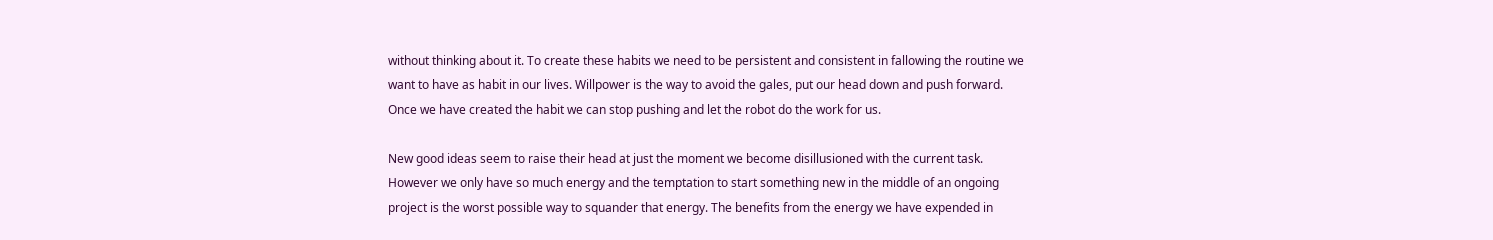without thinking about it. To create these habits we need to be persistent and consistent in fallowing the routine we want to have as habit in our lives. Willpower is the way to avoid the gales, put our head down and push forward. Once we have created the habit we can stop pushing and let the robot do the work for us.

New good ideas seem to raise their head at just the moment we become disillusioned with the current task. However we only have so much energy and the temptation to start something new in the middle of an ongoing project is the worst possible way to squander that energy. The benefits from the energy we have expended in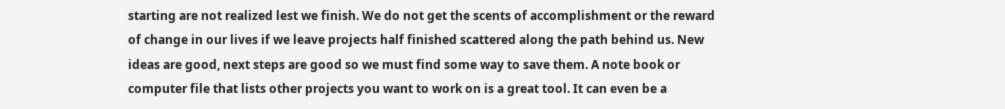starting are not realized lest we finish. We do not get the scents of accomplishment or the reward of change in our lives if we leave projects half finished scattered along the path behind us. New ideas are good, next steps are good so we must find some way to save them. A note book or computer file that lists other projects you want to work on is a great tool. It can even be a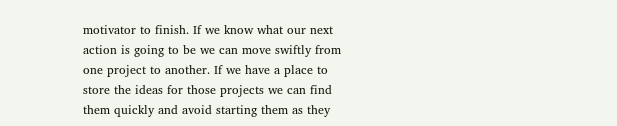motivator to finish. If we know what our next action is going to be we can move swiftly from one project to another. If we have a place to store the ideas for those projects we can find them quickly and avoid starting them as they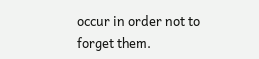occur in order not to forget them.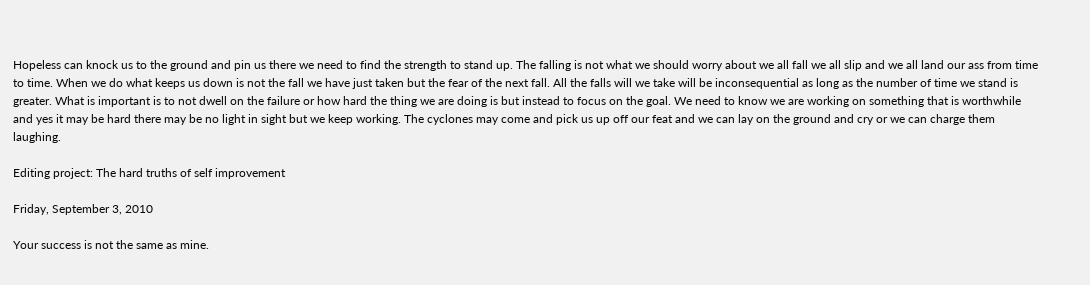Hopeless can knock us to the ground and pin us there we need to find the strength to stand up. The falling is not what we should worry about we all fall we all slip and we all land our ass from time to time. When we do what keeps us down is not the fall we have just taken but the fear of the next fall. All the falls will we take will be inconsequential as long as the number of time we stand is greater. What is important is to not dwell on the failure or how hard the thing we are doing is but instead to focus on the goal. We need to know we are working on something that is worthwhile and yes it may be hard there may be no light in sight but we keep working. The cyclones may come and pick us up off our feat and we can lay on the ground and cry or we can charge them laughing.

Editing project: The hard truths of self improvement

Friday, September 3, 2010

Your success is not the same as mine.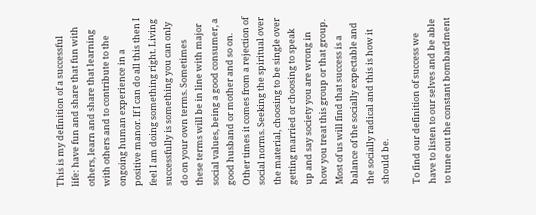This is my definition of a successful life: have fun and share that fun with others, learn and share that learning with others and to contribute to the ongoing human experience in a positive manor. If I can do all this then I feel I am doing something right. Living successfully is something you can only do on your own terms. Sometimes these terms will be in line with major social values, being a good consumer, a good husband or mother and so on. Other times it comes from a rejection of social norms. Seeking the spiritual over the material, choosing to be single over getting married or choosing to speak up and say society you are wrong in how you treat this group or that group. Most of us will find that success is a balance of the socially expectable and the socially radical and this is how it should be.

To find our definition of success we have to listen to our selves and be able to tune out the constant bombardment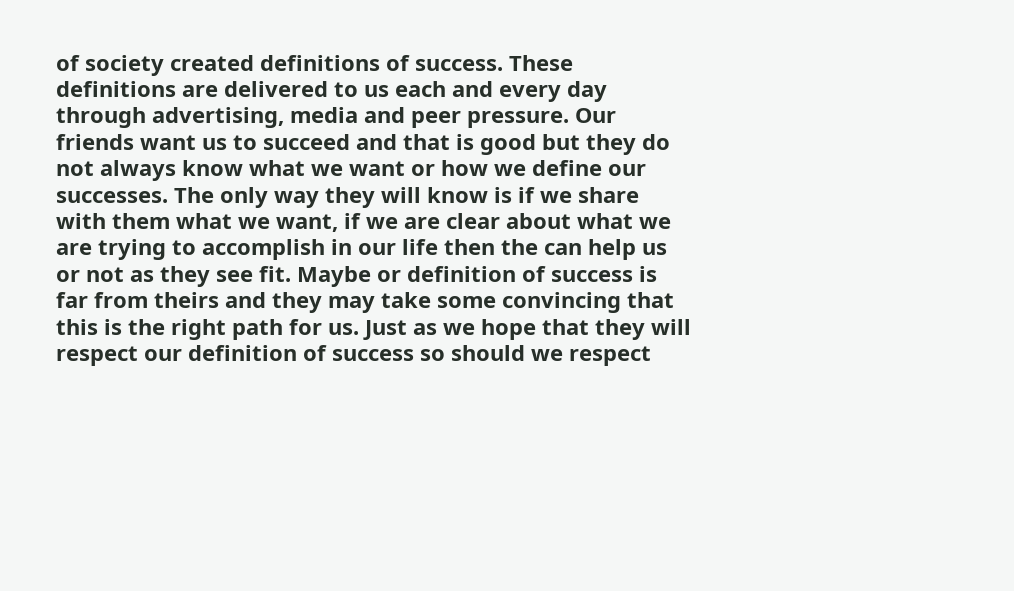of society created definitions of success. These definitions are delivered to us each and every day through advertising, media and peer pressure. Our friends want us to succeed and that is good but they do not always know what we want or how we define our successes. The only way they will know is if we share with them what we want, if we are clear about what we are trying to accomplish in our life then the can help us or not as they see fit. Maybe or definition of success is far from theirs and they may take some convincing that this is the right path for us. Just as we hope that they will respect our definition of success so should we respect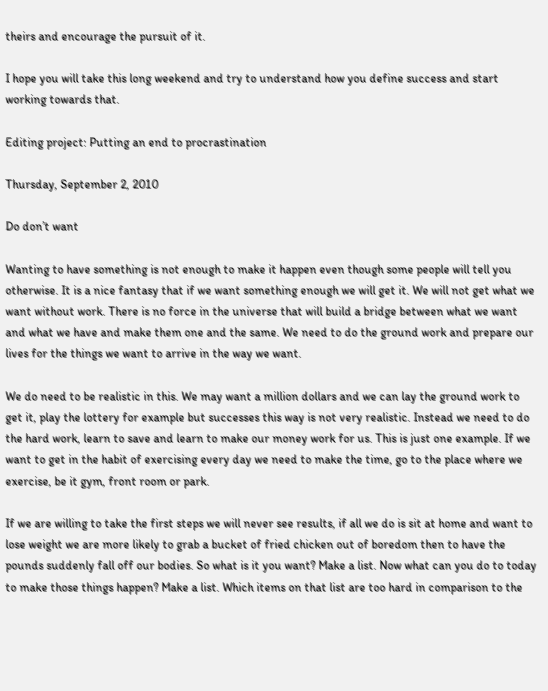theirs and encourage the pursuit of it.

I hope you will take this long weekend and try to understand how you define success and start working towards that.

Editing project: Putting an end to procrastination

Thursday, September 2, 2010

Do don’t want

Wanting to have something is not enough to make it happen even though some people will tell you otherwise. It is a nice fantasy that if we want something enough we will get it. We will not get what we want without work. There is no force in the universe that will build a bridge between what we want and what we have and make them one and the same. We need to do the ground work and prepare our lives for the things we want to arrive in the way we want.

We do need to be realistic in this. We may want a million dollars and we can lay the ground work to get it, play the lottery for example but successes this way is not very realistic. Instead we need to do the hard work, learn to save and learn to make our money work for us. This is just one example. If we want to get in the habit of exercising every day we need to make the time, go to the place where we exercise, be it gym, front room or park.

If we are willing to take the first steps we will never see results, if all we do is sit at home and want to lose weight we are more likely to grab a bucket of fried chicken out of boredom then to have the pounds suddenly fall off our bodies. So what is it you want? Make a list. Now what can you do to today to make those things happen? Make a list. Which items on that list are too hard in comparison to the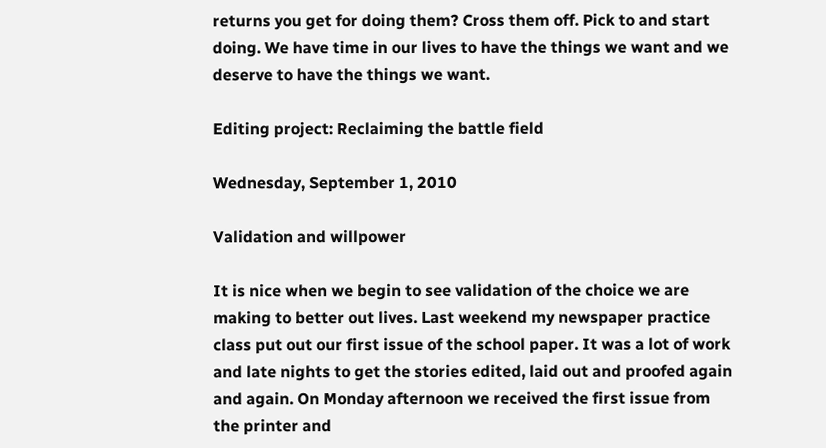returns you get for doing them? Cross them off. Pick to and start doing. We have time in our lives to have the things we want and we deserve to have the things we want.

Editing project: Reclaiming the battle field

Wednesday, September 1, 2010

Validation and willpower

It is nice when we begin to see validation of the choice we are making to better out lives. Last weekend my newspaper practice class put out our first issue of the school paper. It was a lot of work and late nights to get the stories edited, laid out and proofed again and again. On Monday afternoon we received the first issue from the printer and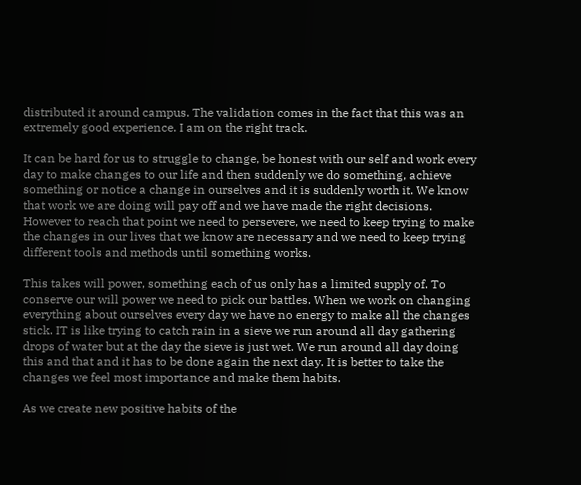distributed it around campus. The validation comes in the fact that this was an extremely good experience. I am on the right track.

It can be hard for us to struggle to change, be honest with our self and work every day to make changes to our life and then suddenly we do something, achieve something or notice a change in ourselves and it is suddenly worth it. We know that work we are doing will pay off and we have made the right decisions. However to reach that point we need to persevere, we need to keep trying to make the changes in our lives that we know are necessary and we need to keep trying different tools and methods until something works.

This takes will power, something each of us only has a limited supply of. To conserve our will power we need to pick our battles. When we work on changing everything about ourselves every day we have no energy to make all the changes stick. IT is like trying to catch rain in a sieve we run around all day gathering drops of water but at the day the sieve is just wet. We run around all day doing this and that and it has to be done again the next day. It is better to take the changes we feel most importance and make them habits.

As we create new positive habits of the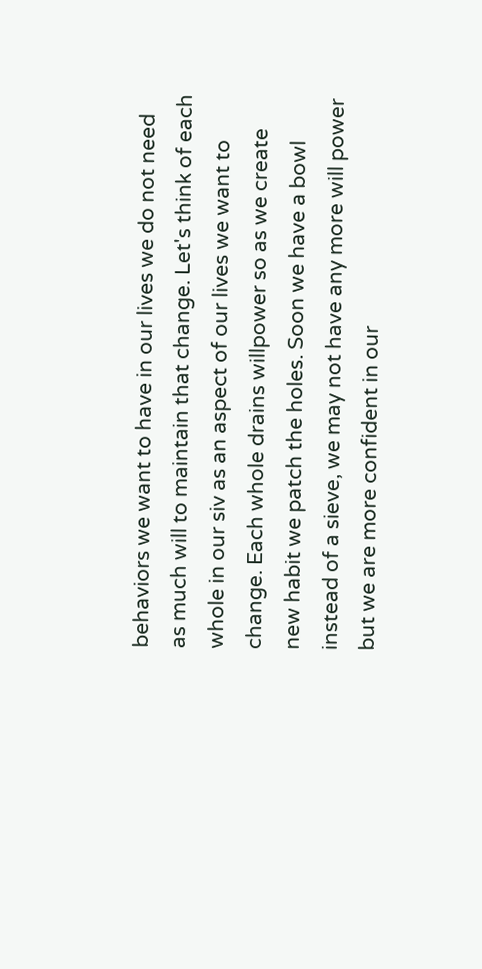behaviors we want to have in our lives we do not need as much will to maintain that change. Let's think of each whole in our siv as an aspect of our lives we want to change. Each whole drains willpower so as we create new habit we patch the holes. Soon we have a bowl instead of a sieve, we may not have any more will power but we are more confident in our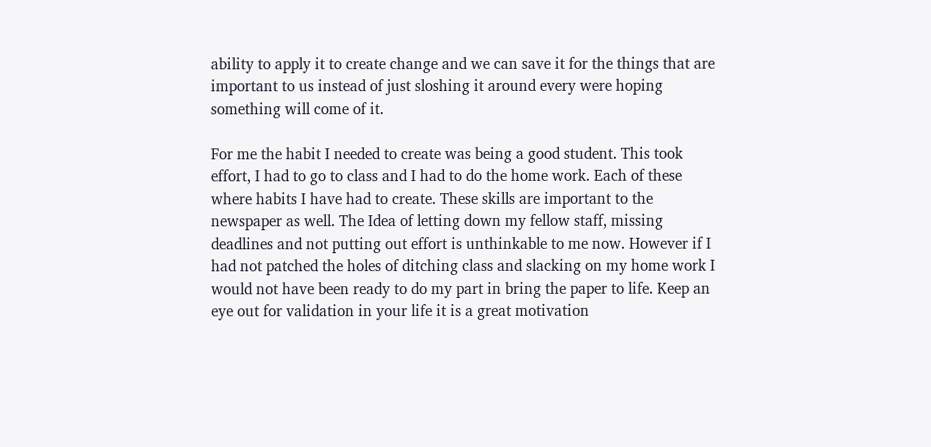ability to apply it to create change and we can save it for the things that are important to us instead of just sloshing it around every were hoping something will come of it.

For me the habit I needed to create was being a good student. This took effort, I had to go to class and I had to do the home work. Each of these where habits I have had to create. These skills are important to the newspaper as well. The Idea of letting down my fellow staff, missing deadlines and not putting out effort is unthinkable to me now. However if I had not patched the holes of ditching class and slacking on my home work I would not have been ready to do my part in bring the paper to life. Keep an eye out for validation in your life it is a great motivation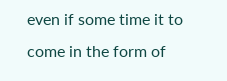even if some time it to come in the form of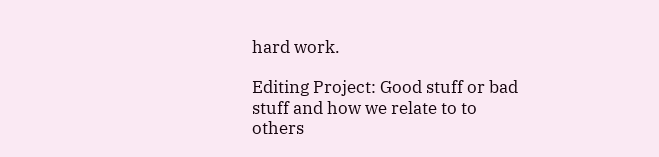hard work.

Editing Project: Good stuff or bad stuff and how we relate to to others